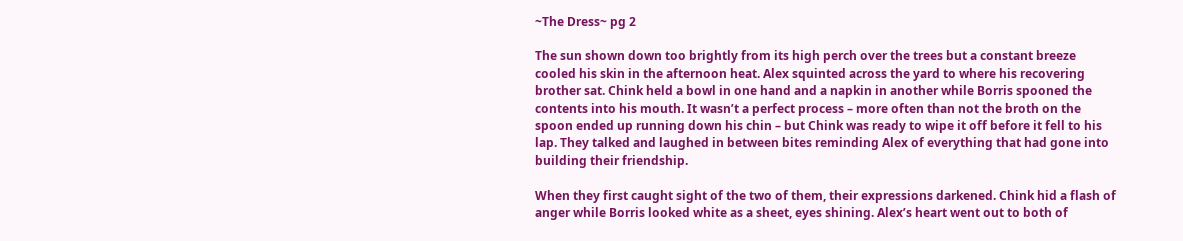~The Dress~ pg 2

The sun shown down too brightly from its high perch over the trees but a constant breeze cooled his skin in the afternoon heat. Alex squinted across the yard to where his recovering brother sat. Chink held a bowl in one hand and a napkin in another while Borris spooned the contents into his mouth. It wasn’t a perfect process – more often than not the broth on the spoon ended up running down his chin – but Chink was ready to wipe it off before it fell to his lap. They talked and laughed in between bites reminding Alex of everything that had gone into building their friendship.

When they first caught sight of the two of them, their expressions darkened. Chink hid a flash of anger while Borris looked white as a sheet, eyes shining. Alex’s heart went out to both of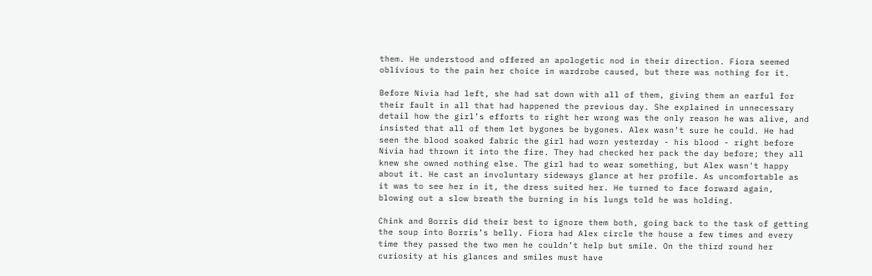them. He understood and offered an apologetic nod in their direction. Fiora seemed oblivious to the pain her choice in wardrobe caused, but there was nothing for it.

Before Nivia had left, she had sat down with all of them, giving them an earful for their fault in all that had happened the previous day. She explained in unnecessary detail how the girl’s efforts to right her wrong was the only reason he was alive, and insisted that all of them let bygones be bygones. Alex wasn’t sure he could. He had seen the blood soaked fabric the girl had worn yesterday - his blood - right before Nivia had thrown it into the fire. They had checked her pack the day before; they all knew she owned nothing else. The girl had to wear something, but Alex wasn't happy about it. He cast an involuntary sideways glance at her profile. As uncomfortable as it was to see her in it, the dress suited her. He turned to face forward again, blowing out a slow breath the burning in his lungs told he was holding.

Chink and Borris did their best to ignore them both, going back to the task of getting the soup into Borris’s belly. Fiora had Alex circle the house a few times and every time they passed the two men he couldn’t help but smile. On the third round her curiosity at his glances and smiles must have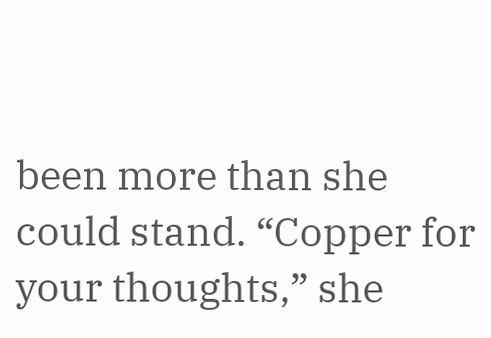been more than she could stand. “Copper for your thoughts,” she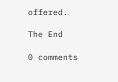offered.

The End

0 comments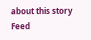about this story Feed